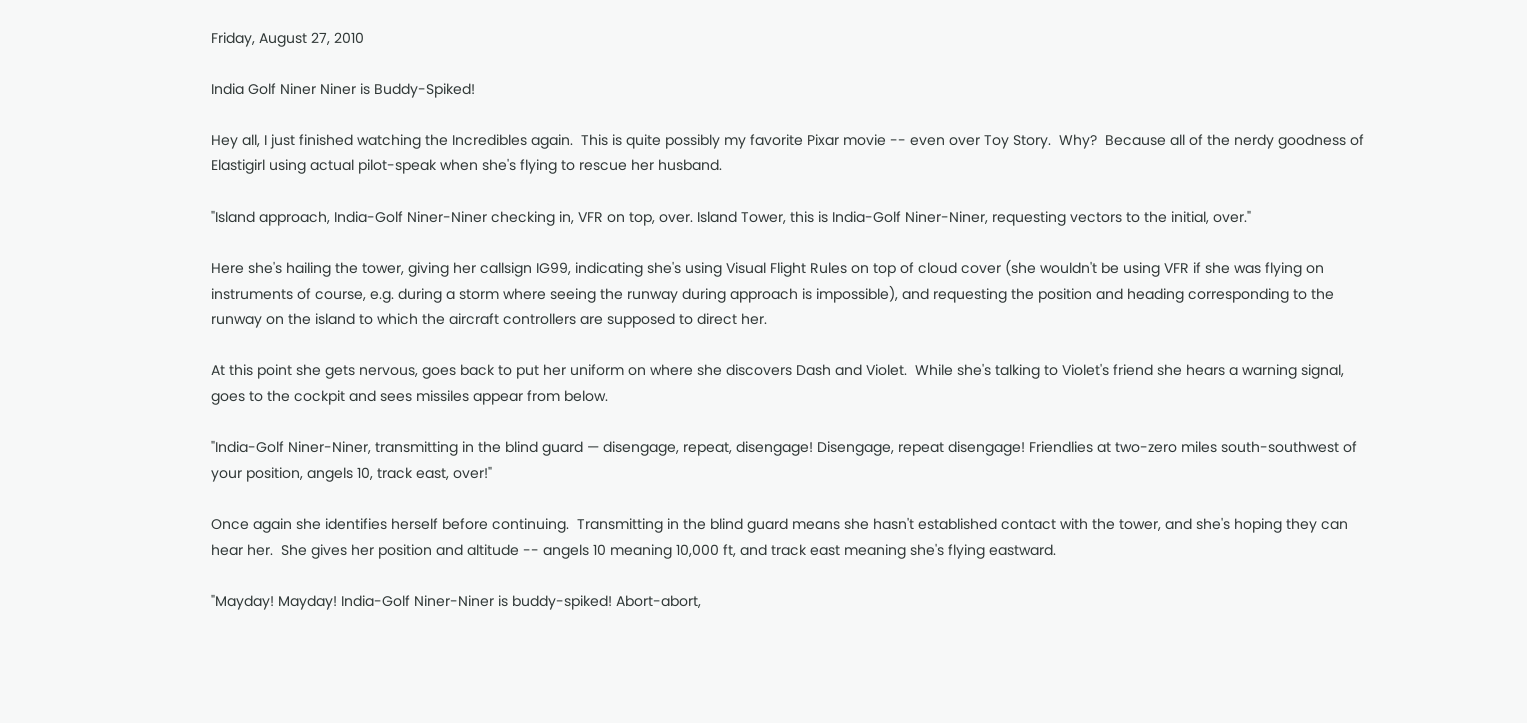Friday, August 27, 2010

India Golf Niner Niner is Buddy-Spiked!

Hey all, I just finished watching the Incredibles again.  This is quite possibly my favorite Pixar movie -- even over Toy Story.  Why?  Because all of the nerdy goodness of Elastigirl using actual pilot-speak when she's flying to rescue her husband.

"Island approach, India-Golf Niner-Niner checking in, VFR on top, over. Island Tower, this is India-Golf Niner-Niner, requesting vectors to the initial, over."

Here she's hailing the tower, giving her callsign IG99, indicating she's using Visual Flight Rules on top of cloud cover (she wouldn't be using VFR if she was flying on instruments of course, e.g. during a storm where seeing the runway during approach is impossible), and requesting the position and heading corresponding to the runway on the island to which the aircraft controllers are supposed to direct her.

At this point she gets nervous, goes back to put her uniform on where she discovers Dash and Violet.  While she's talking to Violet's friend she hears a warning signal, goes to the cockpit and sees missiles appear from below.

"India-Golf Niner-Niner, transmitting in the blind guard — disengage, repeat, disengage! Disengage, repeat disengage! Friendlies at two-zero miles south-southwest of your position, angels 10, track east, over!"

Once again she identifies herself before continuing.  Transmitting in the blind guard means she hasn't established contact with the tower, and she's hoping they can hear her.  She gives her position and altitude -- angels 10 meaning 10,000 ft, and track east meaning she's flying eastward.

"Mayday! Mayday! India-Golf Niner-Niner is buddy-spiked! Abort-abort,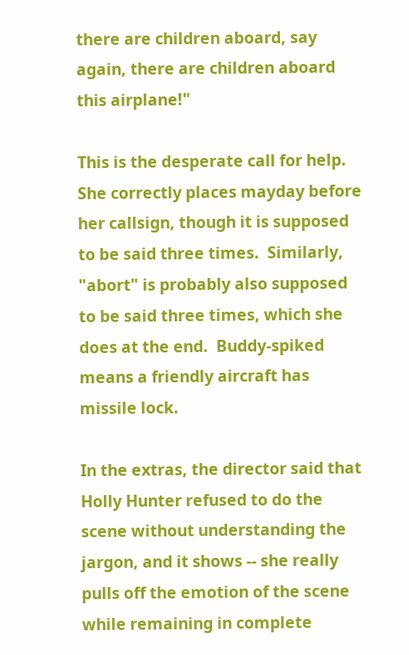there are children aboard, say again, there are children aboard this airplane!"

This is the desperate call for help.  She correctly places mayday before her callsign, though it is supposed to be said three times.  Similarly, "abort" is probably also supposed to be said three times, which she does at the end.  Buddy-spiked means a friendly aircraft has missile lock.

In the extras, the director said that Holly Hunter refused to do the scene without understanding the jargon, and it shows -- she really pulls off the emotion of the scene while remaining in complete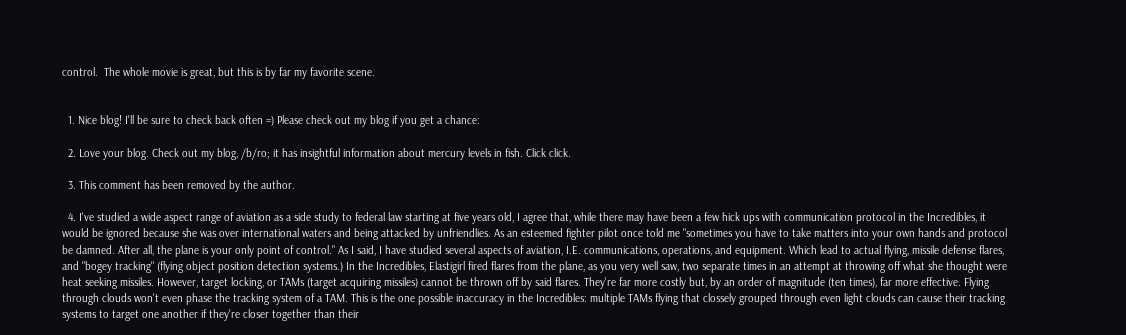control.  The whole movie is great, but this is by far my favorite scene.


  1. Nice blog! I'll be sure to check back often =) Please check out my blog if you get a chance:

  2. Love your blog. Check out my blog, /b/ro; it has insightful information about mercury levels in fish. Click click.

  3. This comment has been removed by the author.

  4. I've studied a wide aspect range of aviation as a side study to federal law starting at five years old, I agree that, while there may have been a few hick ups with communication protocol in the Incredibles, it would be ignored because she was over international waters and being attacked by unfriendlies. As an esteemed fighter pilot once told me "sometimes you have to take matters into your own hands and protocol be damned. After all, the plane is your only point of control." As I said, I have studied several aspects of aviation, I.E. communications, operations, and equipment. Which lead to actual flying, missile defense flares, and "bogey tracking" (flying object position detection systems.) In the Incredibles, Elastigirl fired flares from the plane, as you very well saw, two separate times in an attempt at throwing off what she thought were heat seeking missiles. However, target locking, or TAMs (target acquiring missiles) cannot be thrown off by said flares. They're far more costly but, by an order of magnitude (ten times), far more effective. Flying through clouds won't even phase the tracking system of a TAM. This is the one possible inaccuracy in the Incredibles: multiple TAMs flying that clossely grouped through even light clouds can cause their tracking systems to target one another if they're closer together than their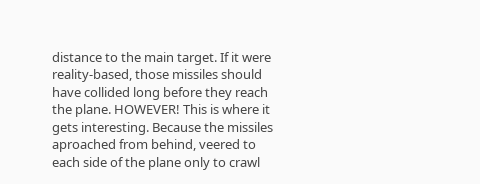distance to the main target. If it were reality-based, those missiles should have collided long before they reach the plane. HOWEVER! This is where it gets interesting. Because the missiles aproached from behind, veered to each side of the plane only to crawl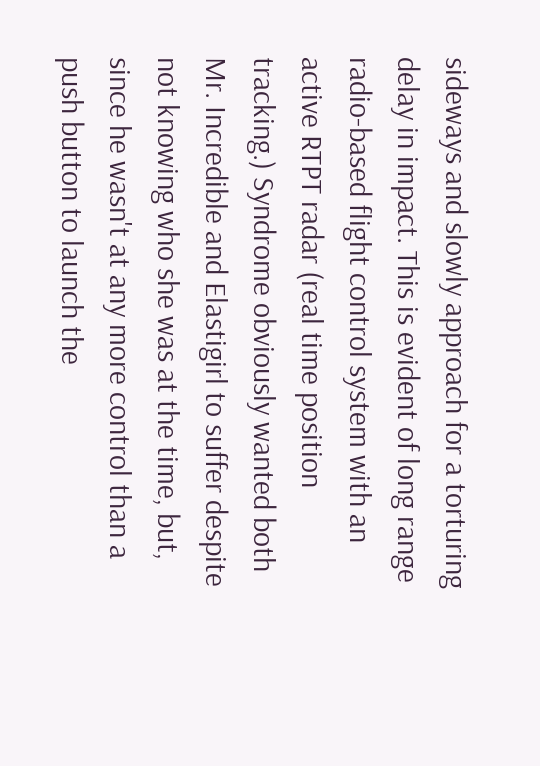sideways and slowly approach for a torturing delay in impact. This is evident of long range radio-based flight control system with an active RTPT radar (real time position tracking.) Syndrome obviously wanted both Mr. Incredible and Elastigirl to suffer despite not knowing who she was at the time, but, since he wasn't at any more control than a push button to launch the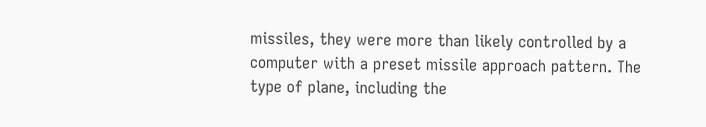missiles, they were more than likely controlled by a computer with a preset missile approach pattern. The type of plane, including the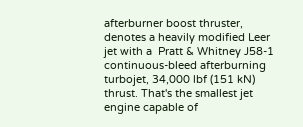afterburner boost thruster, denotes a heavily modified Leer jet with a  Pratt & Whitney J58-1 continuous-bleed afterburning turbojet, 34,000 lbf (151 kN) thrust. That's the smallest jet engine capable of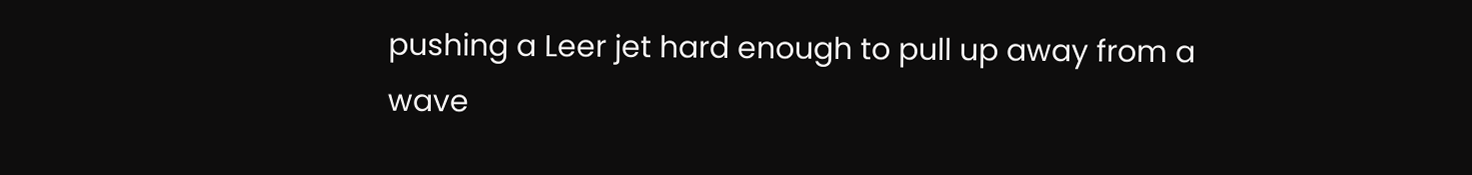pushing a Leer jet hard enough to pull up away from a wave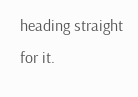heading straight for it.